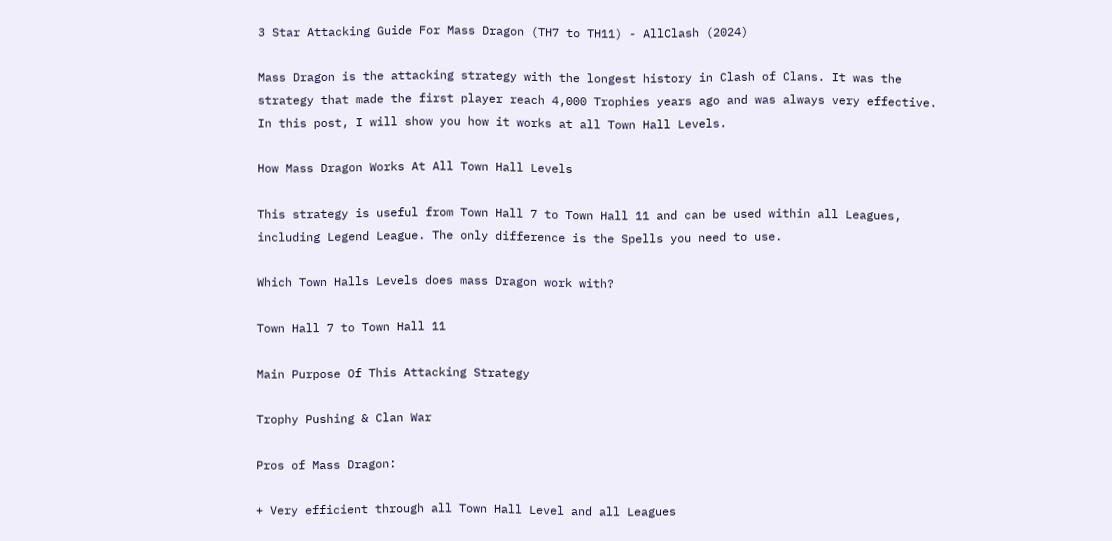3 Star Attacking Guide For Mass Dragon (TH7 to TH11) - AllClash (2024)

Mass Dragon is the attacking strategy with the longest history in Clash of Clans. It was the strategy that made the first player reach 4,000 Trophies years ago and was always very effective. In this post, I will show you how it works at all Town Hall Levels.

How Mass Dragon Works At All Town Hall Levels

This strategy is useful from Town Hall 7 to Town Hall 11 and can be used within all Leagues, including Legend League. The only difference is the Spells you need to use.

Which Town Halls Levels does mass Dragon work with?

Town Hall 7 to Town Hall 11

Main Purpose Of This Attacking Strategy

Trophy Pushing & Clan War

Pros of Mass Dragon:

+ Very efficient through all Town Hall Level and all Leagues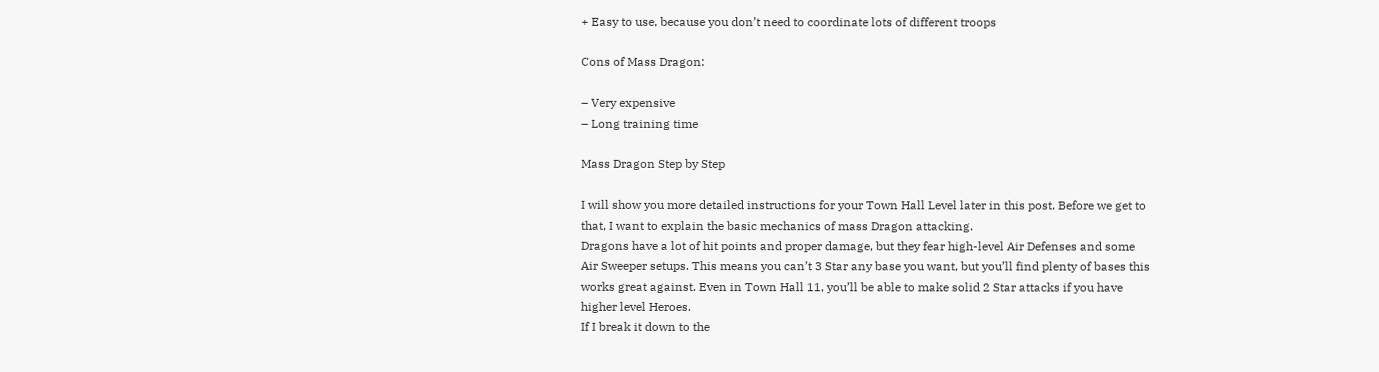+ Easy to use, because you don’t need to coordinate lots of different troops

Cons of Mass Dragon:

– Very expensive
– Long training time

Mass Dragon Step by Step

I will show you more detailed instructions for your Town Hall Level later in this post. Before we get to that, I want to explain the basic mechanics of mass Dragon attacking.
Dragons have a lot of hit points and proper damage, but they fear high-level Air Defenses and some Air Sweeper setups. This means you can’t 3 Star any base you want, but you’ll find plenty of bases this works great against. Even in Town Hall 11, you’ll be able to make solid 2 Star attacks if you have higher level Heroes.
If I break it down to the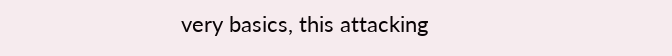very basics, this attacking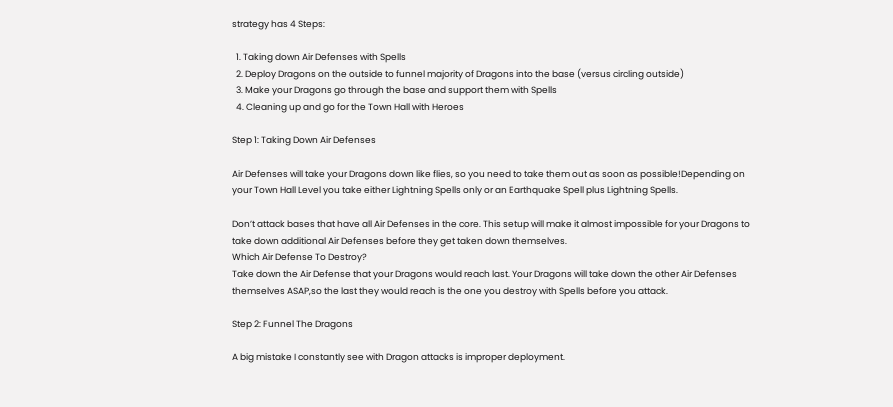strategy has 4 Steps:

  1. Taking down Air Defenses with Spells
  2. Deploy Dragons on the outside to funnel majority of Dragons into the base (versus circling outside)
  3. Make your Dragons go through the base and support them with Spells
  4. Cleaning up and go for the Town Hall with Heroes

Step 1: Taking Down Air Defenses

Air Defenses will take your Dragons down like flies, so you need to take them out as soon as possible!Depending on your Town Hall Level you take either Lightning Spells only or an Earthquake Spell plus Lightning Spells.

Don’t attack bases that have all Air Defenses in the core. This setup will make it almost impossible for your Dragons to take down additional Air Defenses before they get taken down themselves.
Which Air Defense To Destroy?
Take down the Air Defense that your Dragons would reach last. Your Dragons will take down the other Air Defenses themselves ASAP,so the last they would reach is the one you destroy with Spells before you attack.

Step 2: Funnel The Dragons

A big mistake I constantly see with Dragon attacks is improper deployment.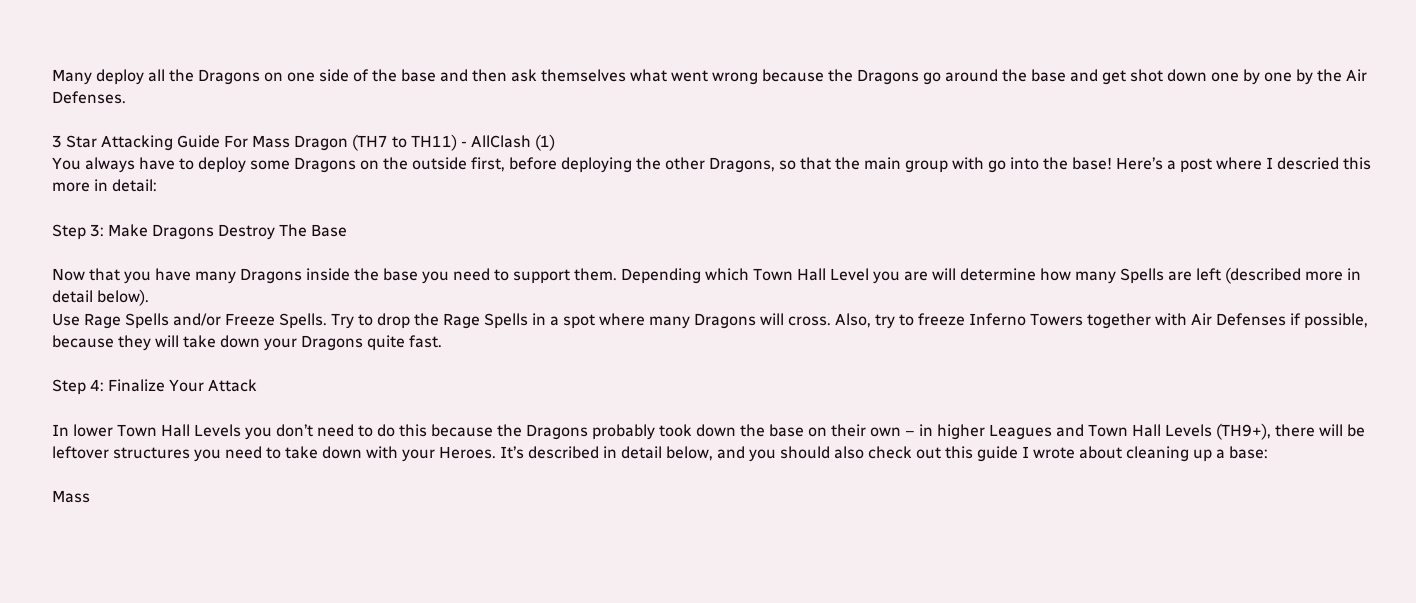Many deploy all the Dragons on one side of the base and then ask themselves what went wrong because the Dragons go around the base and get shot down one by one by the Air Defenses.

3 Star Attacking Guide For Mass Dragon (TH7 to TH11) - AllClash (1)
You always have to deploy some Dragons on the outside first, before deploying the other Dragons, so that the main group with go into the base! Here’s a post where I descried this more in detail:

Step 3: Make Dragons Destroy The Base

Now that you have many Dragons inside the base you need to support them. Depending which Town Hall Level you are will determine how many Spells are left (described more in detail below).
Use Rage Spells and/or Freeze Spells. Try to drop the Rage Spells in a spot where many Dragons will cross. Also, try to freeze Inferno Towers together with Air Defenses if possible, because they will take down your Dragons quite fast.

Step 4: Finalize Your Attack

In lower Town Hall Levels you don’t need to do this because the Dragons probably took down the base on their own – in higher Leagues and Town Hall Levels (TH9+), there will be leftover structures you need to take down with your Heroes. It’s described in detail below, and you should also check out this guide I wrote about cleaning up a base:

Mass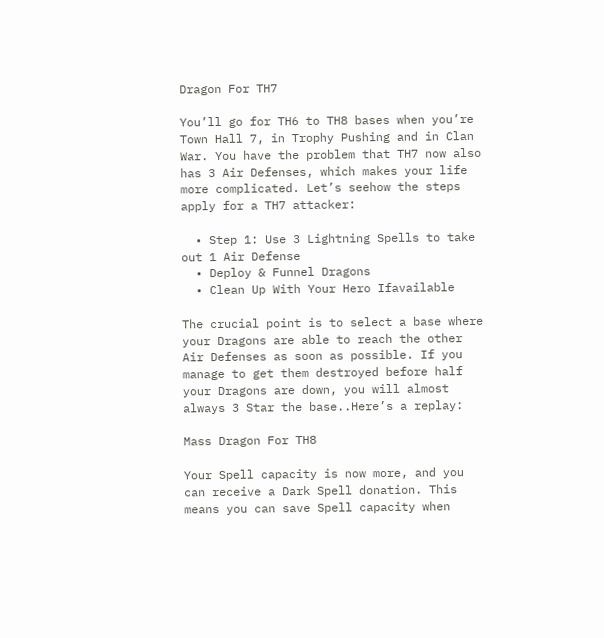Dragon For TH7

You’ll go for TH6 to TH8 bases when you’re Town Hall 7, in Trophy Pushing and in Clan War. You have the problem that TH7 now also has 3 Air Defenses, which makes your life more complicated. Let’s seehow the steps apply for a TH7 attacker:

  • Step 1: Use 3 Lightning Spells to take out 1 Air Defense
  • Deploy & Funnel Dragons
  • Clean Up With Your Hero Ifavailable

The crucial point is to select a base where your Dragons are able to reach the other Air Defenses as soon as possible. If you manage to get them destroyed before half your Dragons are down, you will almost always 3 Star the base..Here’s a replay:

Mass Dragon For TH8

Your Spell capacity is now more, and you can receive a Dark Spell donation. This means you can save Spell capacity when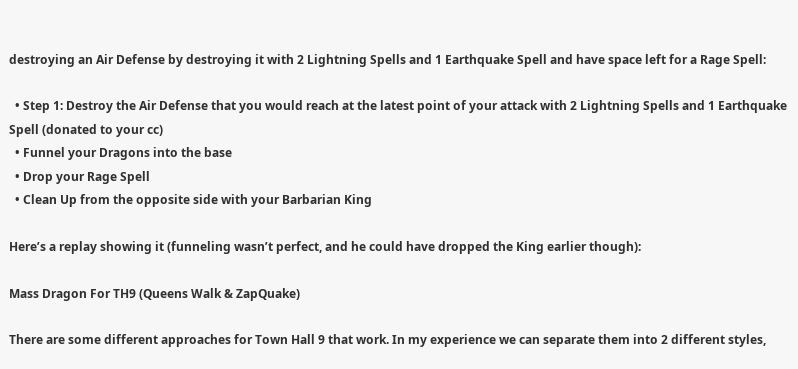destroying an Air Defense by destroying it with 2 Lightning Spells and 1 Earthquake Spell and have space left for a Rage Spell:

  • Step 1: Destroy the Air Defense that you would reach at the latest point of your attack with 2 Lightning Spells and 1 Earthquake Spell (donated to your cc)
  • Funnel your Dragons into the base
  • Drop your Rage Spell
  • Clean Up from the opposite side with your Barbarian King

Here’s a replay showing it (funneling wasn’t perfect, and he could have dropped the King earlier though):

Mass Dragon For TH9 (Queens Walk & ZapQuake)

There are some different approaches for Town Hall 9 that work. In my experience we can separate them into 2 different styles,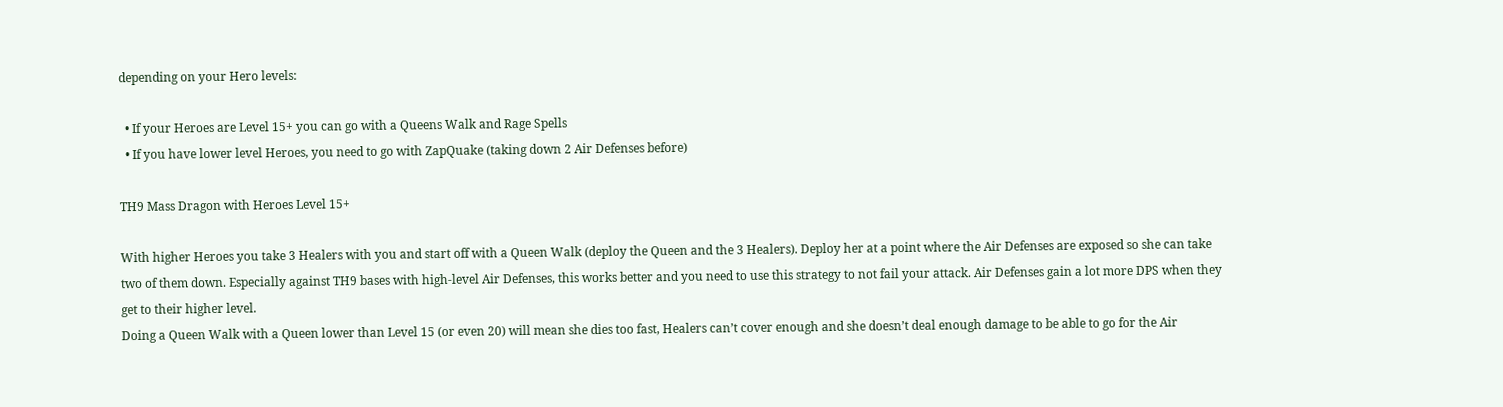depending on your Hero levels:

  • If your Heroes are Level 15+ you can go with a Queens Walk and Rage Spells
  • If you have lower level Heroes, you need to go with ZapQuake (taking down 2 Air Defenses before)

TH9 Mass Dragon with Heroes Level 15+

With higher Heroes you take 3 Healers with you and start off with a Queen Walk (deploy the Queen and the 3 Healers). Deploy her at a point where the Air Defenses are exposed so she can take two of them down. Especially against TH9 bases with high-level Air Defenses, this works better and you need to use this strategy to not fail your attack. Air Defenses gain a lot more DPS when they get to their higher level.
Doing a Queen Walk with a Queen lower than Level 15 (or even 20) will mean she dies too fast, Healers can’t cover enough and she doesn’t deal enough damage to be able to go for the Air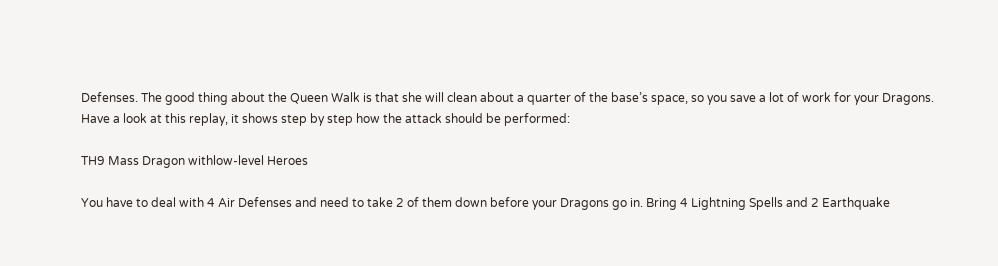Defenses. The good thing about the Queen Walk is that she will clean about a quarter of the base’s space, so you save a lot of work for your Dragons.
Have a look at this replay, it shows step by step how the attack should be performed:

TH9 Mass Dragon withlow-level Heroes

You have to deal with 4 Air Defenses and need to take 2 of them down before your Dragons go in. Bring 4 Lightning Spells and 2 Earthquake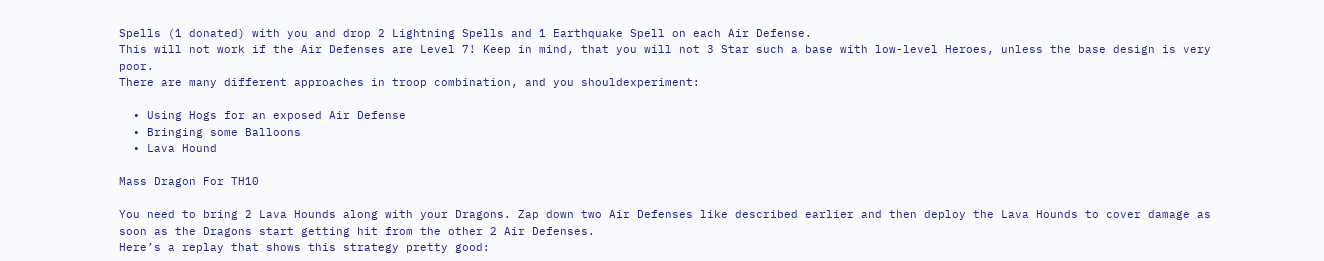Spells (1 donated) with you and drop 2 Lightning Spells and 1 Earthquake Spell on each Air Defense.
This will not work if the Air Defenses are Level 7! Keep in mind, that you will not 3 Star such a base with low-level Heroes, unless the base design is very poor.
There are many different approaches in troop combination, and you shouldexperiment:

  • Using Hogs for an exposed Air Defense
  • Bringing some Balloons
  • Lava Hound

Mass Dragon For TH10

You need to bring 2 Lava Hounds along with your Dragons. Zap down two Air Defenses like described earlier and then deploy the Lava Hounds to cover damage as soon as the Dragons start getting hit from the other 2 Air Defenses.
Here’s a replay that shows this strategy pretty good: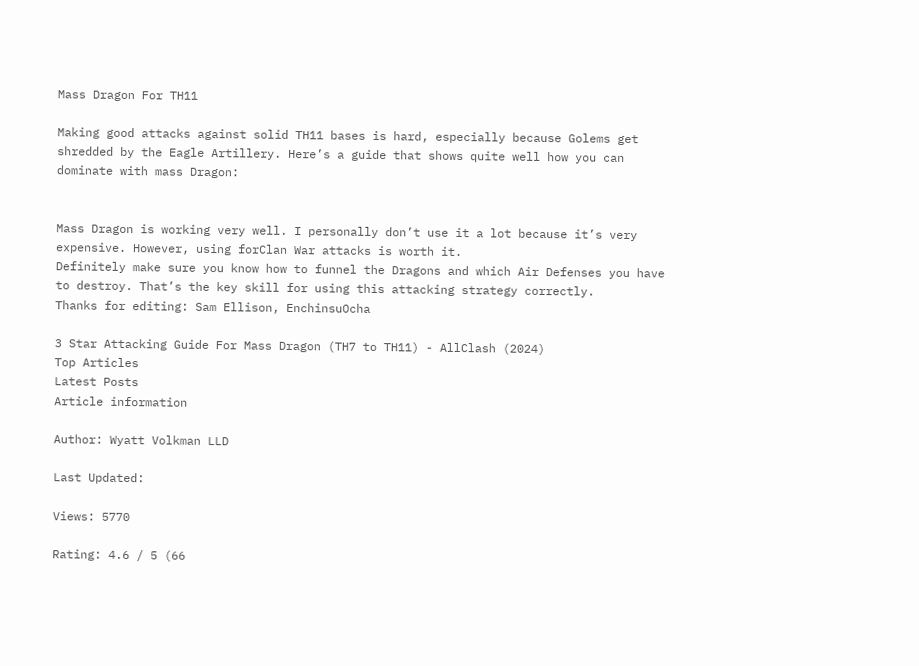Mass Dragon For TH11

Making good attacks against solid TH11 bases is hard, especially because Golems get shredded by the Eagle Artillery. Here’s a guide that shows quite well how you can dominate with mass Dragon:


Mass Dragon is working very well. I personally don’t use it a lot because it’s very expensive. However, using forClan War attacks is worth it.
Definitely make sure you know how to funnel the Dragons and which Air Defenses you have to destroy. That’s the key skill for using this attacking strategy correctly.
Thanks for editing: Sam Ellison, EnchinsuOcha

3 Star Attacking Guide For Mass Dragon (TH7 to TH11) - AllClash (2024)
Top Articles
Latest Posts
Article information

Author: Wyatt Volkman LLD

Last Updated:

Views: 5770

Rating: 4.6 / 5 (66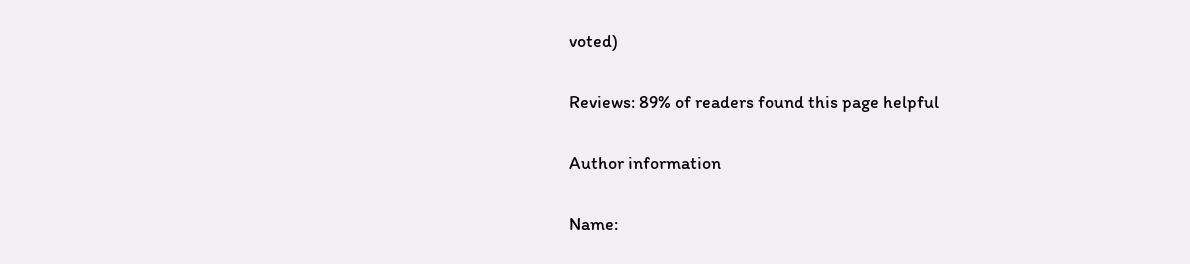voted)

Reviews: 89% of readers found this page helpful

Author information

Name: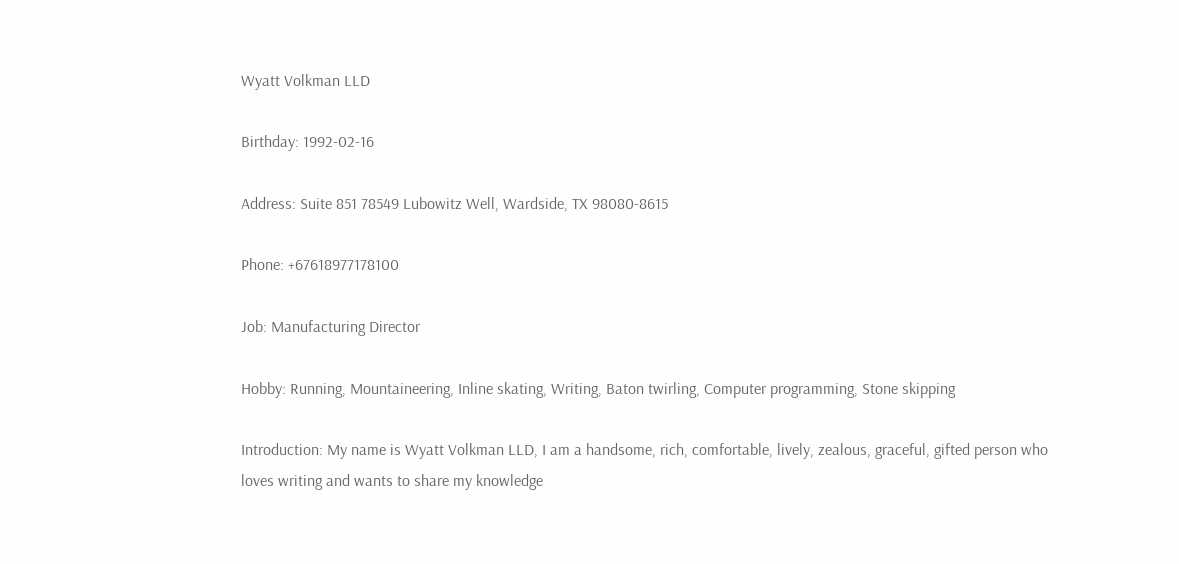Wyatt Volkman LLD

Birthday: 1992-02-16

Address: Suite 851 78549 Lubowitz Well, Wardside, TX 98080-8615

Phone: +67618977178100

Job: Manufacturing Director

Hobby: Running, Mountaineering, Inline skating, Writing, Baton twirling, Computer programming, Stone skipping

Introduction: My name is Wyatt Volkman LLD, I am a handsome, rich, comfortable, lively, zealous, graceful, gifted person who loves writing and wants to share my knowledge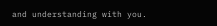and understanding with you.